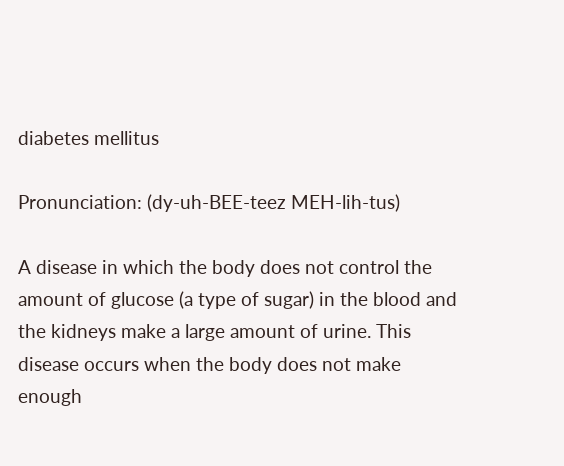diabetes mellitus

Pronunciation: (dy-uh-BEE-teez MEH-lih-tus)

A disease in which the body does not control the amount of glucose (a type of sugar) in the blood and the kidneys make a large amount of urine. This disease occurs when the body does not make enough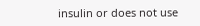insulin or does not use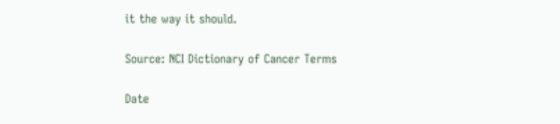it the way it should.

Source: NCI Dictionary of Cancer Terms

Date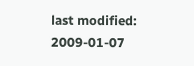last modified: 2009-01-07